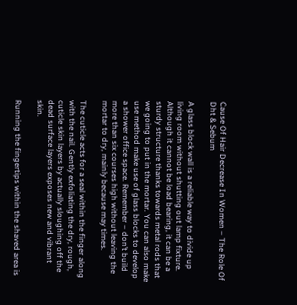Cause Of Hair Decrease In Women – The Role Of Dht & Sebum

A glass block wall is a reliable way to divide up living room without shutting out lamp fixture. Although it cannot be load bearing, it can be a sturdy structure thanks towards metal rods that we going to put in the mortar. You can also make use method make use of glass blocks to develop a shower office space. Remember – don’t build more than six courses high without leaving the mortar to dry, mainly because may times.

The cuticle acts for a seal within the finger along with the nail. Gently exfoliating the dry, rough, cuticle skin layers by actually sloughing off the dead surface layers exposes new and vibrant skin.

Running the fingertips within the shaved area is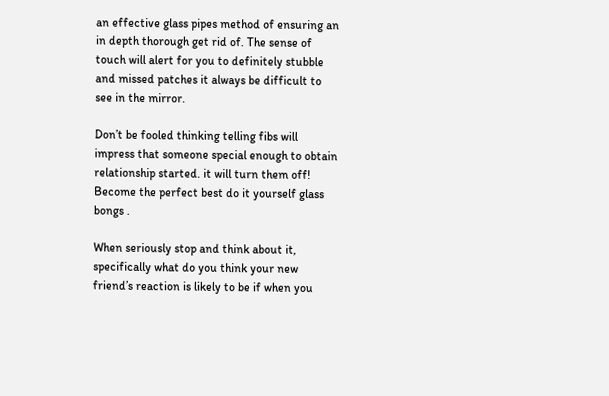an effective glass pipes method of ensuring an in depth thorough get rid of. The sense of touch will alert for you to definitely stubble and missed patches it always be difficult to see in the mirror.

Don’t be fooled thinking telling fibs will impress that someone special enough to obtain relationship started. it will turn them off! Become the perfect best do it yourself glass bongs .

When seriously stop and think about it, specifically what do you think your new friend’s reaction is likely to be if when you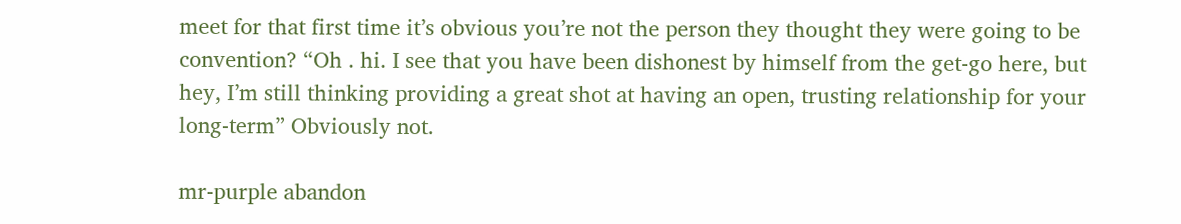meet for that first time it’s obvious you’re not the person they thought they were going to be convention? “Oh . hi. I see that you have been dishonest by himself from the get-go here, but hey, I’m still thinking providing a great shot at having an open, trusting relationship for your long-term” Obviously not.

mr-purple abandon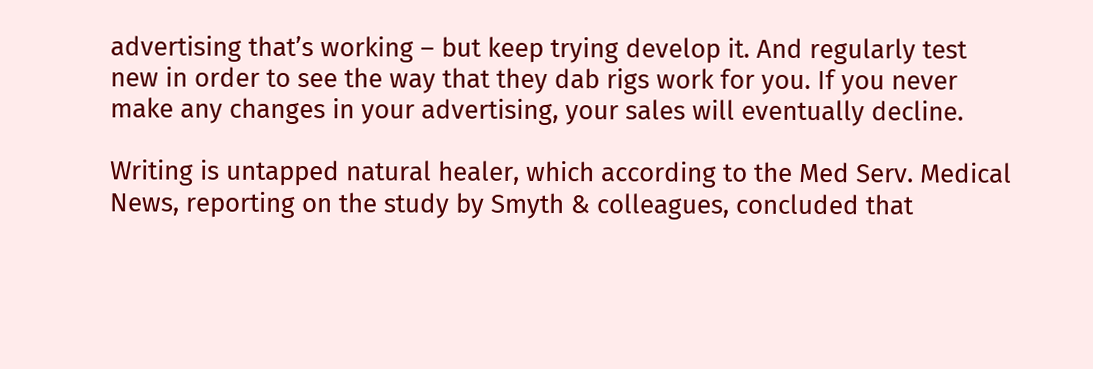advertising that’s working – but keep trying develop it. And regularly test new in order to see the way that they dab rigs work for you. If you never make any changes in your advertising, your sales will eventually decline.

Writing is untapped natural healer, which according to the Med Serv. Medical News, reporting on the study by Smyth & colleagues, concluded that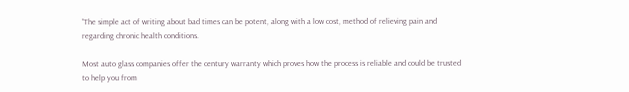“The simple act of writing about bad times can be potent, along with a low cost, method of relieving pain and regarding chronic health conditions.

Most auto glass companies offer the century warranty which proves how the process is reliable and could be trusted to help you from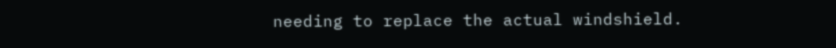needing to replace the actual windshield.